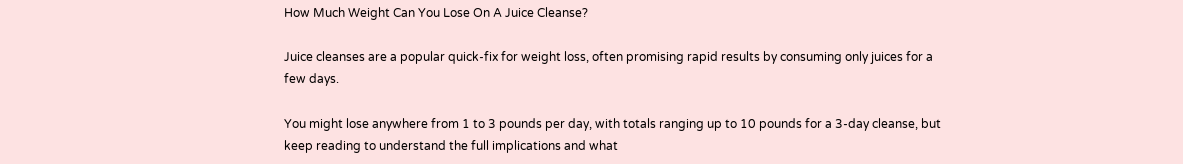How Much Weight Can You Lose On A Juice Cleanse?

Juice cleanses are a popular quick-fix for weight loss, often promising rapid results by consuming only juices for a few days.

You might lose anywhere from 1 to 3 pounds per day, with totals ranging up to 10 pounds for a 3-day cleanse, but keep reading to understand the full implications and what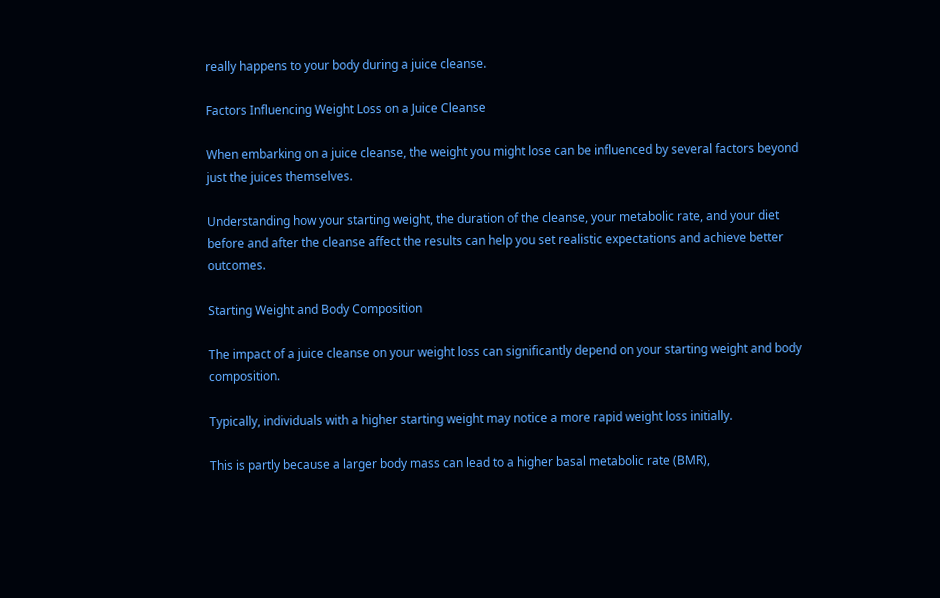really happens to your body during a juice cleanse.

Factors Influencing Weight Loss on a Juice Cleanse

When embarking on a juice cleanse, the weight you might lose can be influenced by several factors beyond just the juices themselves.

Understanding how your starting weight, the duration of the cleanse, your metabolic rate, and your diet before and after the cleanse affect the results can help you set realistic expectations and achieve better outcomes.

Starting Weight and Body Composition

The impact of a juice cleanse on your weight loss can significantly depend on your starting weight and body composition.

Typically, individuals with a higher starting weight may notice a more rapid weight loss initially.

This is partly because a larger body mass can lead to a higher basal metabolic rate (BMR),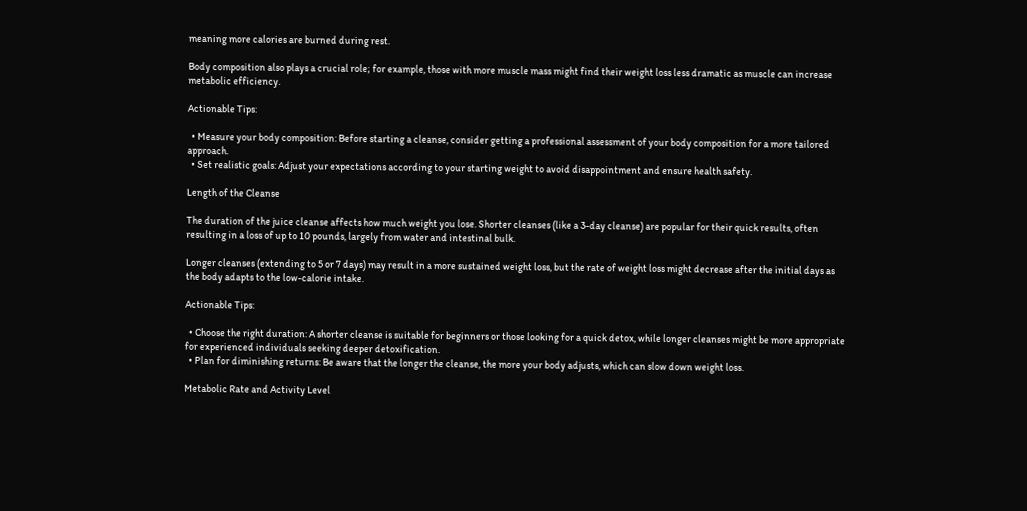meaning more calories are burned during rest.

Body composition also plays a crucial role; for example, those with more muscle mass might find their weight loss less dramatic as muscle can increase metabolic efficiency.

Actionable Tips:

  • Measure your body composition: Before starting a cleanse, consider getting a professional assessment of your body composition for a more tailored approach.
  • Set realistic goals: Adjust your expectations according to your starting weight to avoid disappointment and ensure health safety.

Length of the Cleanse

The duration of the juice cleanse affects how much weight you lose. Shorter cleanses (like a 3-day cleanse) are popular for their quick results, often resulting in a loss of up to 10 pounds, largely from water and intestinal bulk.

Longer cleanses (extending to 5 or 7 days) may result in a more sustained weight loss, but the rate of weight loss might decrease after the initial days as the body adapts to the low-calorie intake.

Actionable Tips:

  • Choose the right duration: A shorter cleanse is suitable for beginners or those looking for a quick detox, while longer cleanses might be more appropriate for experienced individuals seeking deeper detoxification.
  • Plan for diminishing returns: Be aware that the longer the cleanse, the more your body adjusts, which can slow down weight loss.

Metabolic Rate and Activity Level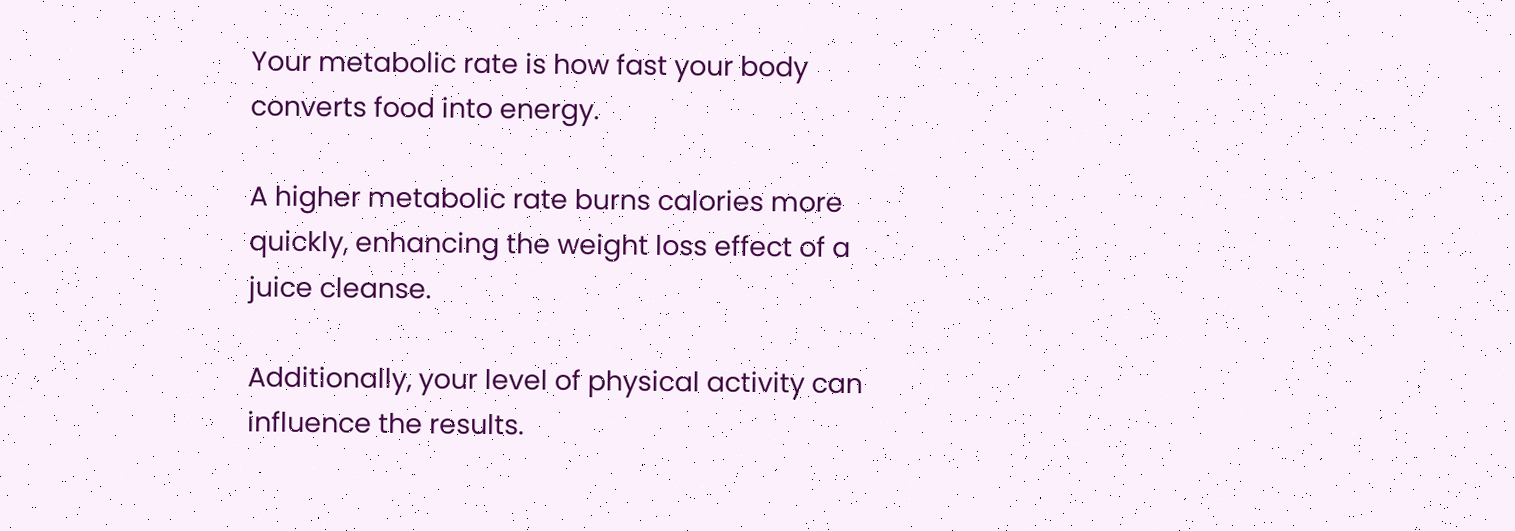Your metabolic rate is how fast your body converts food into energy.

A higher metabolic rate burns calories more quickly, enhancing the weight loss effect of a juice cleanse.

Additionally, your level of physical activity can influence the results.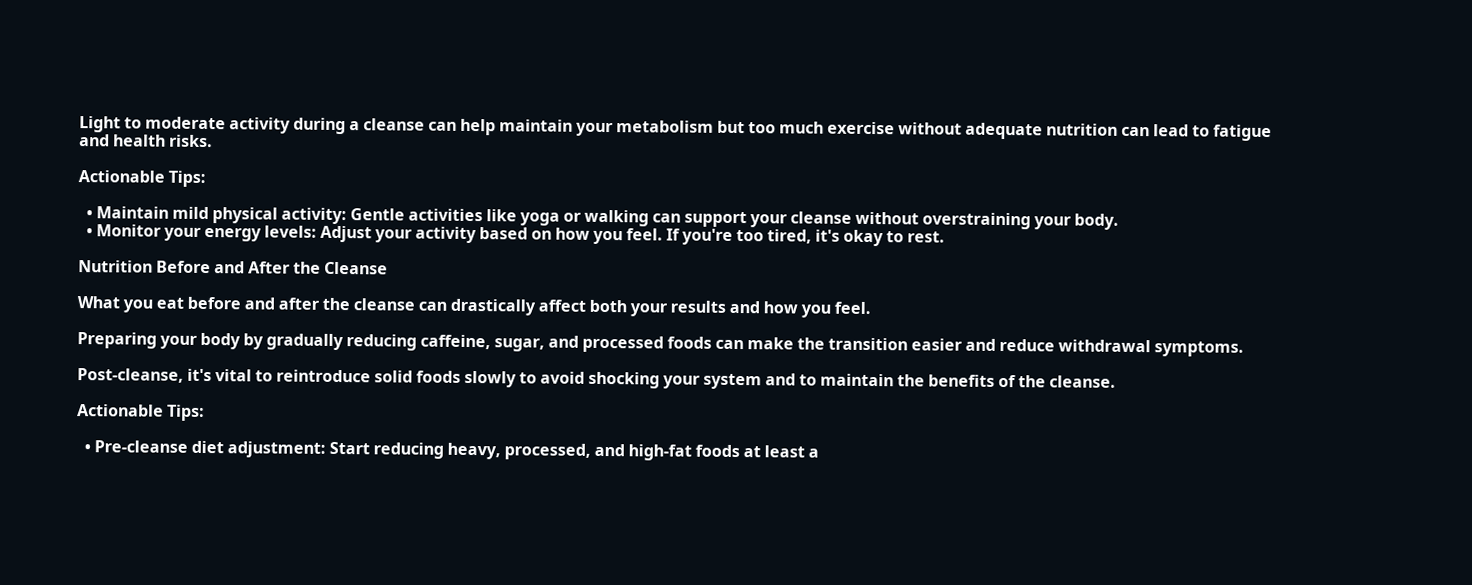Light to moderate activity during a cleanse can help maintain your metabolism but too much exercise without adequate nutrition can lead to fatigue and health risks.

Actionable Tips:

  • Maintain mild physical activity: Gentle activities like yoga or walking can support your cleanse without overstraining your body.
  • Monitor your energy levels: Adjust your activity based on how you feel. If you're too tired, it's okay to rest.

Nutrition Before and After the Cleanse

What you eat before and after the cleanse can drastically affect both your results and how you feel.

Preparing your body by gradually reducing caffeine, sugar, and processed foods can make the transition easier and reduce withdrawal symptoms.

Post-cleanse, it's vital to reintroduce solid foods slowly to avoid shocking your system and to maintain the benefits of the cleanse.

Actionable Tips:

  • Pre-cleanse diet adjustment: Start reducing heavy, processed, and high-fat foods at least a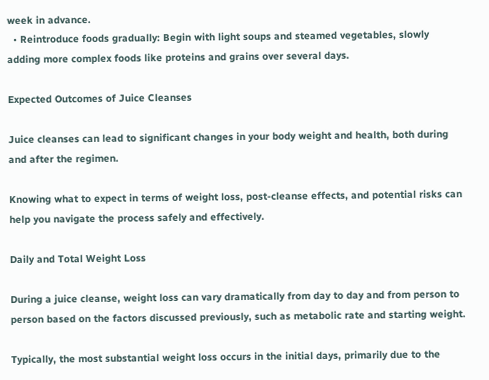week in advance.
  • Reintroduce foods gradually: Begin with light soups and steamed vegetables, slowly adding more complex foods like proteins and grains over several days.

Expected Outcomes of Juice Cleanses

Juice cleanses can lead to significant changes in your body weight and health, both during and after the regimen.

Knowing what to expect in terms of weight loss, post-cleanse effects, and potential risks can help you navigate the process safely and effectively.

Daily and Total Weight Loss

During a juice cleanse, weight loss can vary dramatically from day to day and from person to person based on the factors discussed previously, such as metabolic rate and starting weight.

Typically, the most substantial weight loss occurs in the initial days, primarily due to the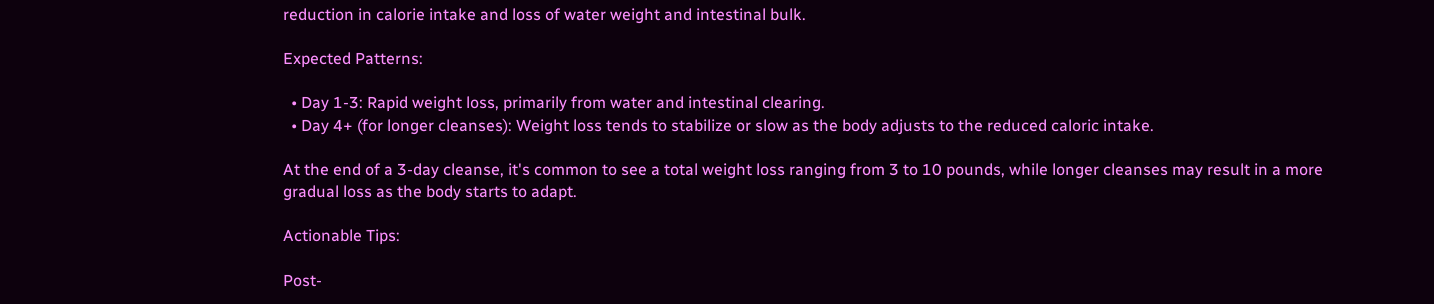reduction in calorie intake and loss of water weight and intestinal bulk.

Expected Patterns:

  • Day 1-3: Rapid weight loss, primarily from water and intestinal clearing.
  • Day 4+ (for longer cleanses): Weight loss tends to stabilize or slow as the body adjusts to the reduced caloric intake.

At the end of a 3-day cleanse, it's common to see a total weight loss ranging from 3 to 10 pounds, while longer cleanses may result in a more gradual loss as the body starts to adapt.

Actionable Tips:

Post-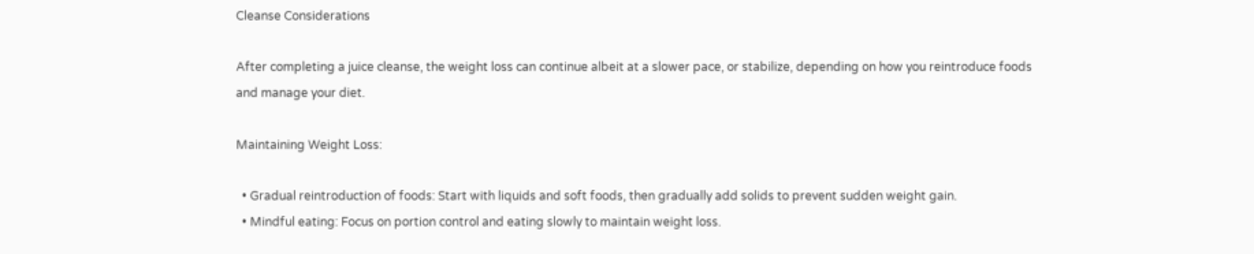Cleanse Considerations

After completing a juice cleanse, the weight loss can continue albeit at a slower pace, or stabilize, depending on how you reintroduce foods and manage your diet.

Maintaining Weight Loss:

  • Gradual reintroduction of foods: Start with liquids and soft foods, then gradually add solids to prevent sudden weight gain.
  • Mindful eating: Focus on portion control and eating slowly to maintain weight loss.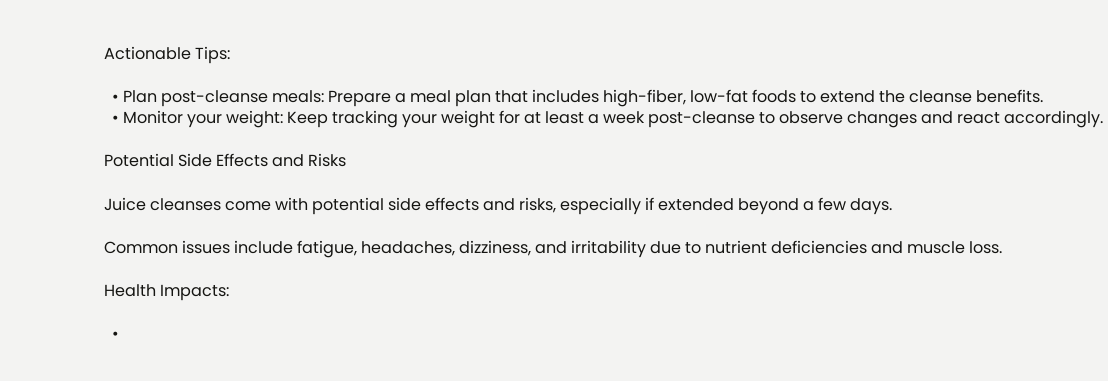Actionable Tips:

  • Plan post-cleanse meals: Prepare a meal plan that includes high-fiber, low-fat foods to extend the cleanse benefits.
  • Monitor your weight: Keep tracking your weight for at least a week post-cleanse to observe changes and react accordingly.

Potential Side Effects and Risks

Juice cleanses come with potential side effects and risks, especially if extended beyond a few days.

Common issues include fatigue, headaches, dizziness, and irritability due to nutrient deficiencies and muscle loss.

Health Impacts:

  •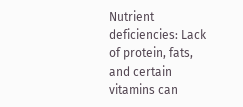Nutrient deficiencies: Lack of protein, fats, and certain vitamins can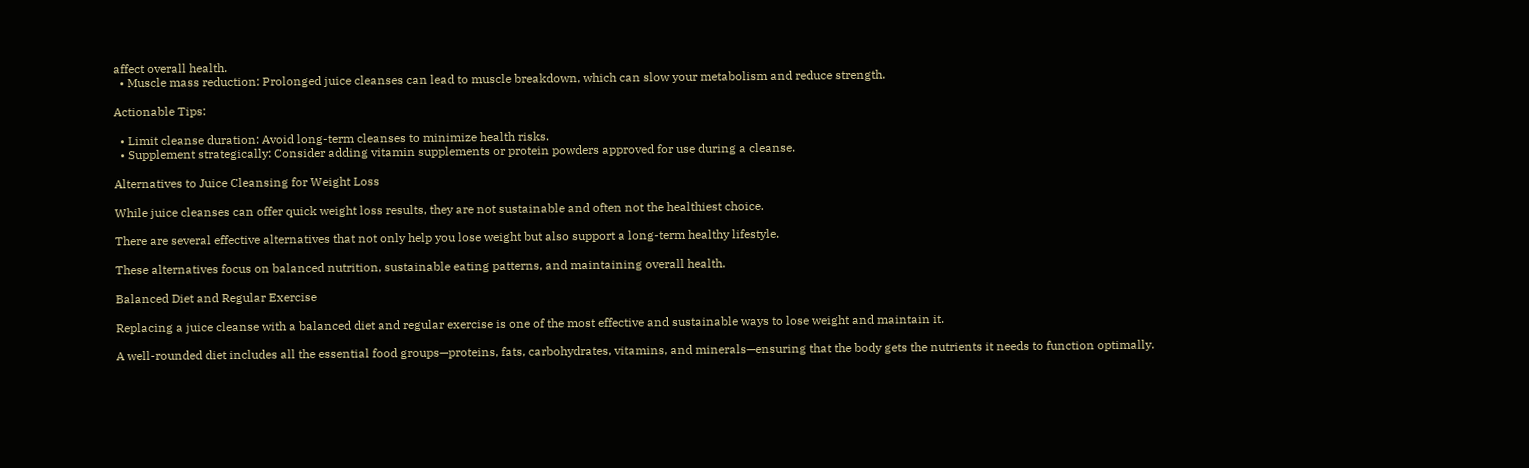affect overall health.
  • Muscle mass reduction: Prolonged juice cleanses can lead to muscle breakdown, which can slow your metabolism and reduce strength.

Actionable Tips:

  • Limit cleanse duration: Avoid long-term cleanses to minimize health risks.
  • Supplement strategically: Consider adding vitamin supplements or protein powders approved for use during a cleanse.

Alternatives to Juice Cleansing for Weight Loss

While juice cleanses can offer quick weight loss results, they are not sustainable and often not the healthiest choice.

There are several effective alternatives that not only help you lose weight but also support a long-term healthy lifestyle.

These alternatives focus on balanced nutrition, sustainable eating patterns, and maintaining overall health.

Balanced Diet and Regular Exercise

Replacing a juice cleanse with a balanced diet and regular exercise is one of the most effective and sustainable ways to lose weight and maintain it.

A well-rounded diet includes all the essential food groups—proteins, fats, carbohydrates, vitamins, and minerals—ensuring that the body gets the nutrients it needs to function optimally.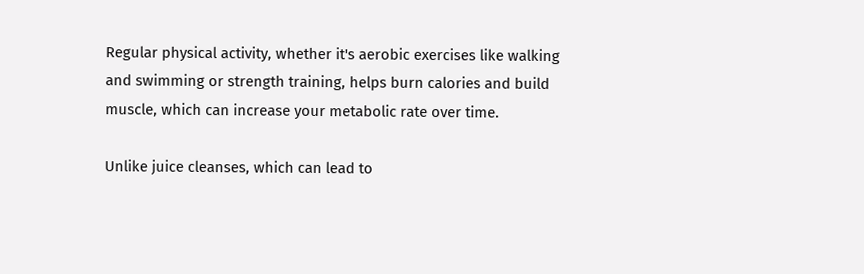Regular physical activity, whether it's aerobic exercises like walking and swimming or strength training, helps burn calories and build muscle, which can increase your metabolic rate over time.

Unlike juice cleanses, which can lead to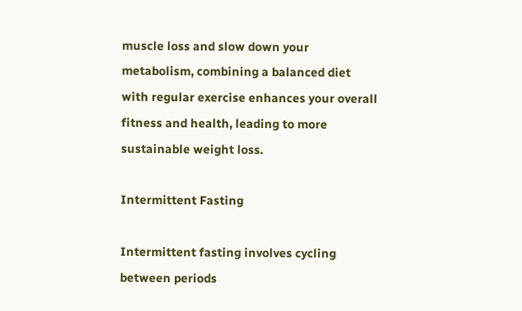muscle loss and slow down your metabolism, combining a balanced diet with regular exercise enhances your overall fitness and health, leading to more sustainable weight loss.

Intermittent Fasting

Intermittent fasting involves cycling between periods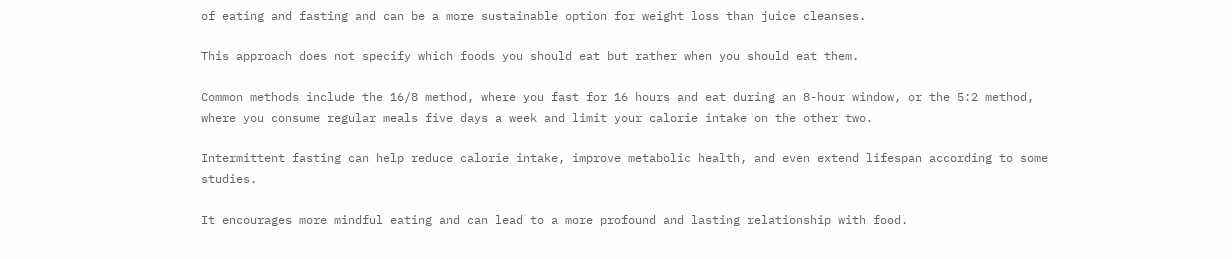of eating and fasting and can be a more sustainable option for weight loss than juice cleanses.

This approach does not specify which foods you should eat but rather when you should eat them.

Common methods include the 16/8 method, where you fast for 16 hours and eat during an 8-hour window, or the 5:2 method, where you consume regular meals five days a week and limit your calorie intake on the other two.

Intermittent fasting can help reduce calorie intake, improve metabolic health, and even extend lifespan according to some studies.

It encourages more mindful eating and can lead to a more profound and lasting relationship with food.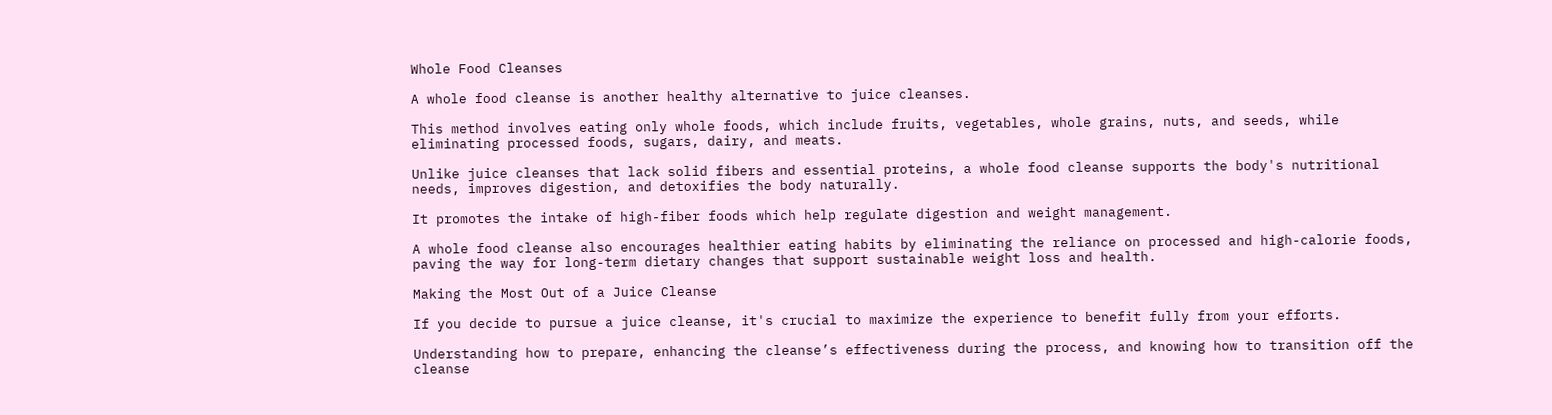Whole Food Cleanses

A whole food cleanse is another healthy alternative to juice cleanses.

This method involves eating only whole foods, which include fruits, vegetables, whole grains, nuts, and seeds, while eliminating processed foods, sugars, dairy, and meats.

Unlike juice cleanses that lack solid fibers and essential proteins, a whole food cleanse supports the body's nutritional needs, improves digestion, and detoxifies the body naturally.

It promotes the intake of high-fiber foods which help regulate digestion and weight management.

A whole food cleanse also encourages healthier eating habits by eliminating the reliance on processed and high-calorie foods, paving the way for long-term dietary changes that support sustainable weight loss and health.

Making the Most Out of a Juice Cleanse

If you decide to pursue a juice cleanse, it's crucial to maximize the experience to benefit fully from your efforts.

Understanding how to prepare, enhancing the cleanse’s effectiveness during the process, and knowing how to transition off the cleanse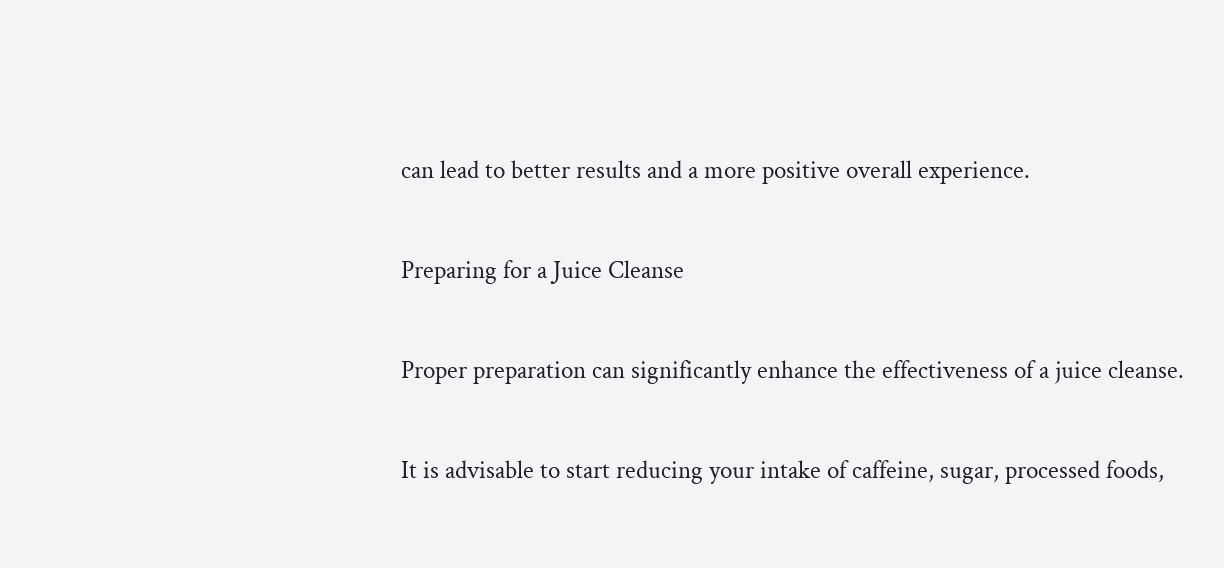can lead to better results and a more positive overall experience.

Preparing for a Juice Cleanse

Proper preparation can significantly enhance the effectiveness of a juice cleanse.

It is advisable to start reducing your intake of caffeine, sugar, processed foods,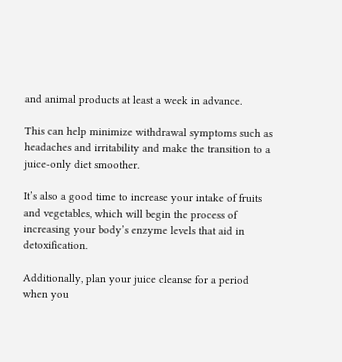and animal products at least a week in advance.

This can help minimize withdrawal symptoms such as headaches and irritability and make the transition to a juice-only diet smoother.

It’s also a good time to increase your intake of fruits and vegetables, which will begin the process of increasing your body’s enzyme levels that aid in detoxification.

Additionally, plan your juice cleanse for a period when you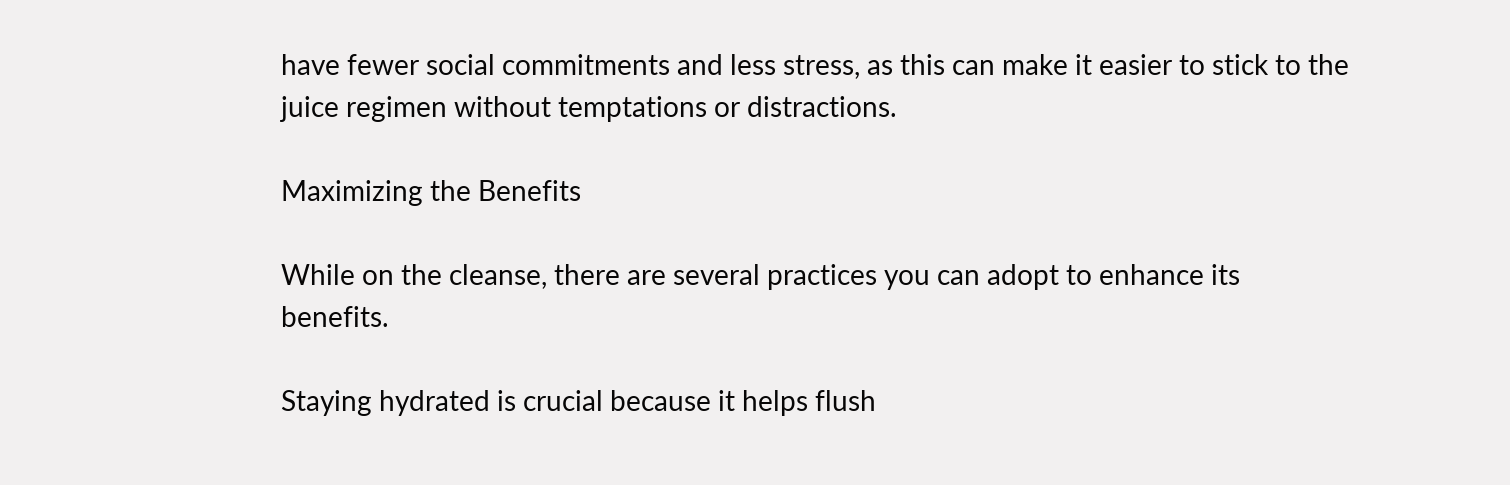have fewer social commitments and less stress, as this can make it easier to stick to the juice regimen without temptations or distractions.

Maximizing the Benefits

While on the cleanse, there are several practices you can adopt to enhance its benefits.

Staying hydrated is crucial because it helps flush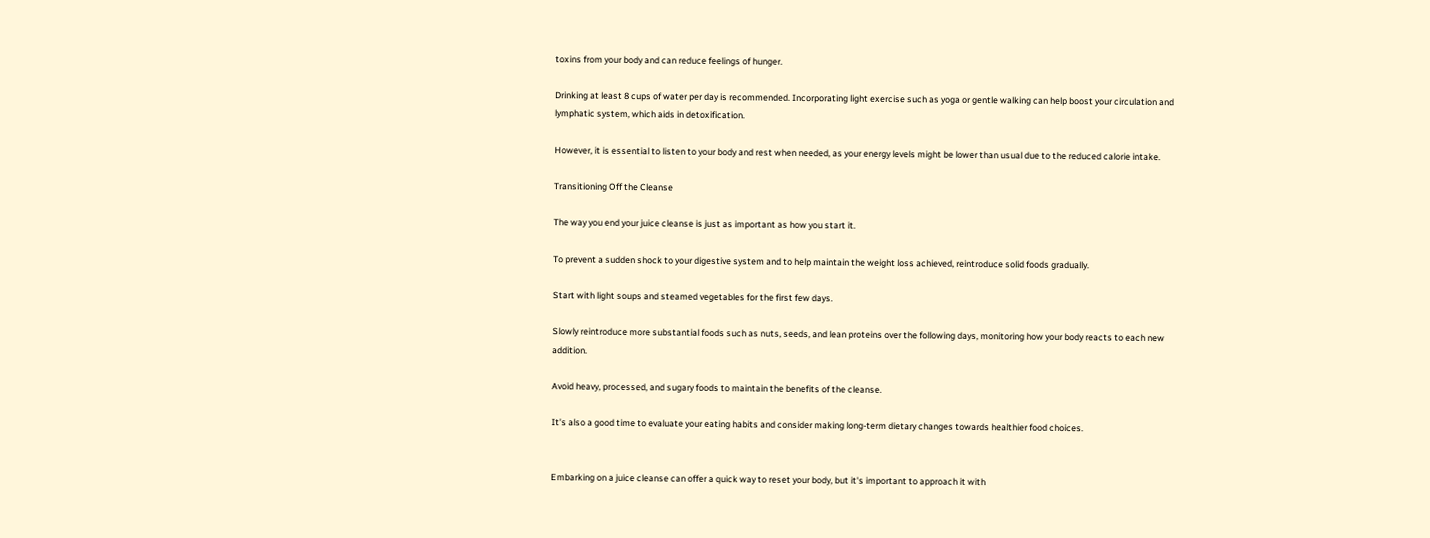toxins from your body and can reduce feelings of hunger.

Drinking at least 8 cups of water per day is recommended. Incorporating light exercise such as yoga or gentle walking can help boost your circulation and lymphatic system, which aids in detoxification.

However, it is essential to listen to your body and rest when needed, as your energy levels might be lower than usual due to the reduced calorie intake.

Transitioning Off the Cleanse

The way you end your juice cleanse is just as important as how you start it.

To prevent a sudden shock to your digestive system and to help maintain the weight loss achieved, reintroduce solid foods gradually.

Start with light soups and steamed vegetables for the first few days.

Slowly reintroduce more substantial foods such as nuts, seeds, and lean proteins over the following days, monitoring how your body reacts to each new addition.

Avoid heavy, processed, and sugary foods to maintain the benefits of the cleanse.

It's also a good time to evaluate your eating habits and consider making long-term dietary changes towards healthier food choices.


Embarking on a juice cleanse can offer a quick way to reset your body, but it's important to approach it with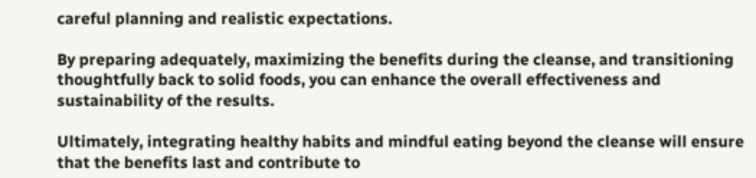careful planning and realistic expectations.

By preparing adequately, maximizing the benefits during the cleanse, and transitioning thoughtfully back to solid foods, you can enhance the overall effectiveness and sustainability of the results.

Ultimately, integrating healthy habits and mindful eating beyond the cleanse will ensure that the benefits last and contribute to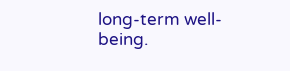long-term well-being.